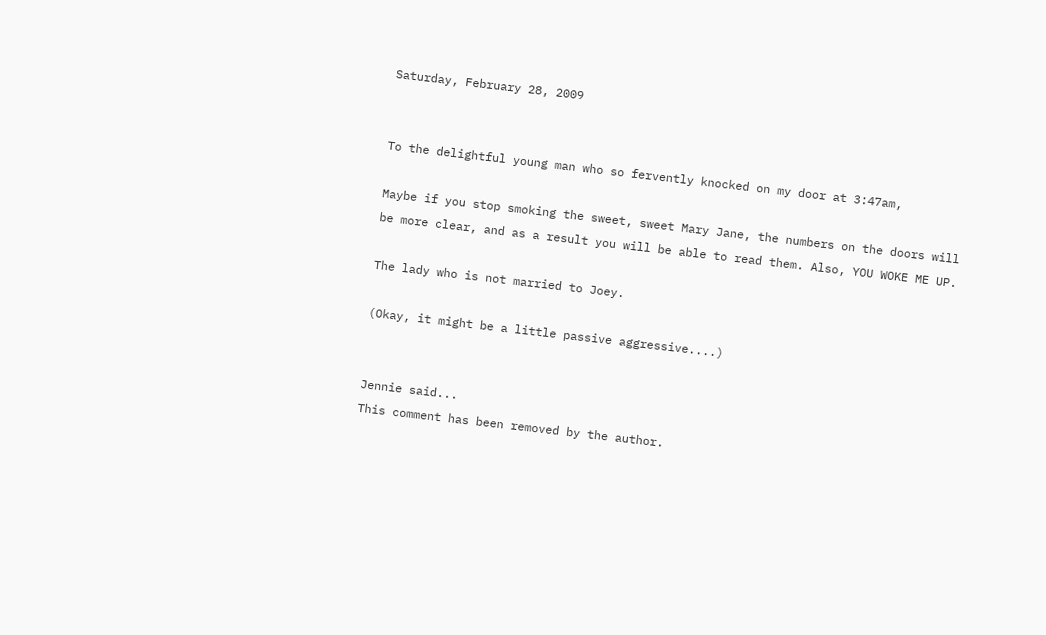Saturday, February 28, 2009


To the delightful young man who so fervently knocked on my door at 3:47am,

Maybe if you stop smoking the sweet, sweet Mary Jane, the numbers on the doors will be more clear, and as a result you will be able to read them. Also, YOU WOKE ME UP.

The lady who is not married to Joey.

(Okay, it might be a little passive aggressive....)


Jennie said...
This comment has been removed by the author.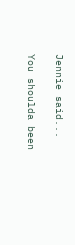Jennie said...

You shoulda been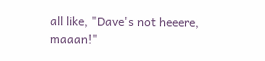all like, "Dave's not heeere, maaan!"